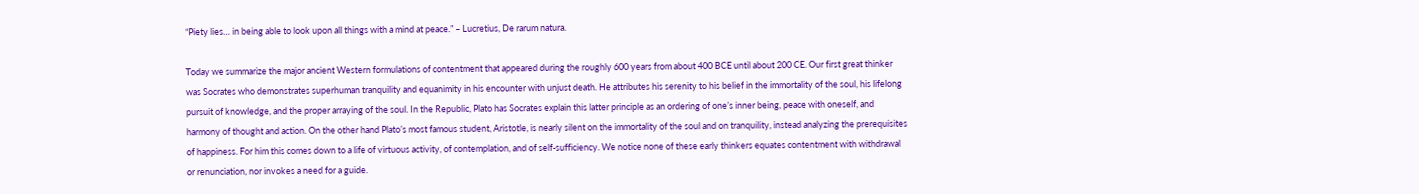“Piety lies… in being able to look upon all things with a mind at peace.” – Lucretius, De rarum natura.

Today we summarize the major ancient Western formulations of contentment that appeared during the roughly 600 years from about 400 BCE until about 200 CE. Our first great thinker was Socrates who demonstrates superhuman tranquility and equanimity in his encounter with unjust death. He attributes his serenity to his belief in the immortality of the soul, his lifelong pursuit of knowledge, and the proper arraying of the soul. In the Republic, Plato has Socrates explain this latter principle as an ordering of one’s inner being, peace with oneself, and harmony of thought and action. On the other hand Plato’s most famous student, Aristotle, is nearly silent on the immortality of the soul and on tranquility, instead analyzing the prerequisites of happiness. For him this comes down to a life of virtuous activity, of contemplation, and of self-sufficiency. We notice none of these early thinkers equates contentment with withdrawal or renunciation, nor invokes a need for a guide.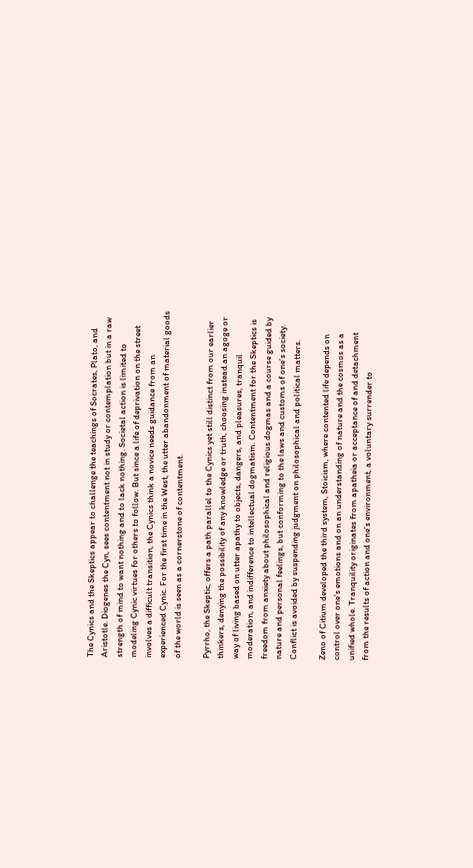The Cynics and the Skeptics appear to challenge the teachings of Socrates, Plato, and Aristotle. Diogenes the Cyn, sees contentment not in study or contemplation but in a raw strength of mind to want nothing and to lack nothing. Societal action is limited to modeling Cynic virtues for others to follow. But since a life of deprivation on the street involves a difficult transition, the Cynics think a novice needs guidance from an experienced Cynic. For the first time in the West, the utter abandonment of material goods of the world is seen as a cornerstone of contentment.

Pyrrho, the Skeptic, offers a path parallel to the Cynics yet still distinct from our earlier thinkers, denying the possibility of any knowledge or truth, choosing instead an agoge or way of living based on utter apathy to objects, dangers, and pleasures, tranquil moderation, and indifference to intellectual dogmatism. Contentment for the Skeptics is freedom from anxiety about philosophical and religious dogmas and a course guided by nature and personal feelings, but conforming to the laws and customs of one’s society. Conflict is avoided by suspending judgment on philosophical and political matters.

Zeno of Citium developed the third system, Stoicism, where contented life depends on control over one’s emotions and on an understanding of nature and the cosmos as a unified whole. Tranquility originates from apatheia or acceptance of and detachment from the results of action and one’s environment, a voluntary surrender to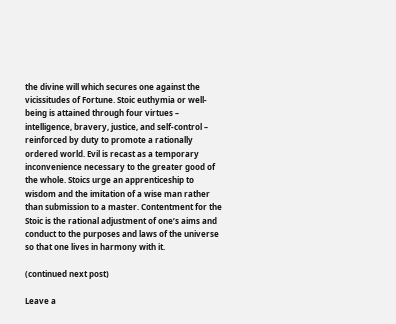the divine will which secures one against the vicissitudes of Fortune. Stoic euthymia or well-being is attained through four virtues – intelligence, bravery, justice, and self-control – reinforced by duty to promote a rationally ordered world. Evil is recast as a temporary inconvenience necessary to the greater good of the whole. Stoics urge an apprenticeship to wisdom and the imitation of a wise man rather than submission to a master. Contentment for the Stoic is the rational adjustment of one’s aims and conduct to the purposes and laws of the universe so that one lives in harmony with it.

(continued next post)

Leave a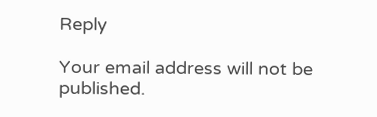Reply

Your email address will not be published.